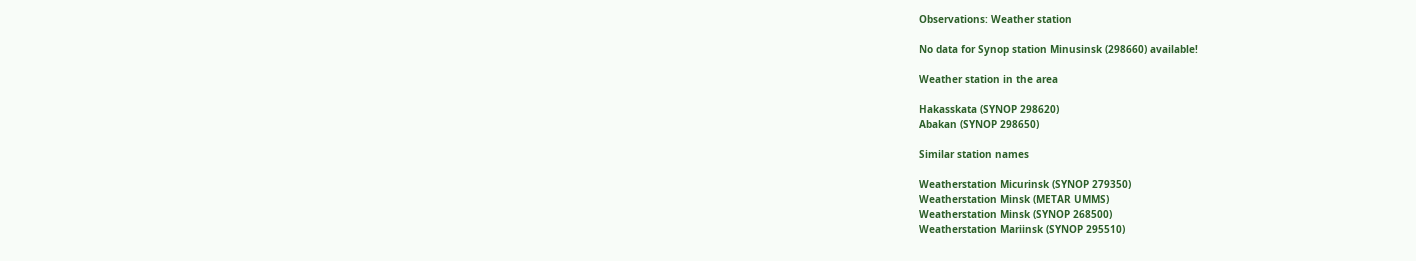Observations: Weather station

No data for Synop station Minusinsk (298660) available!

Weather station in the area

Hakasskata (SYNOP 298620)
Abakan (SYNOP 298650)

Similar station names

Weatherstation Micurinsk (SYNOP 279350)
Weatherstation Minsk (METAR UMMS)
Weatherstation Minsk (SYNOP 268500)
Weatherstation Mariinsk (SYNOP 295510)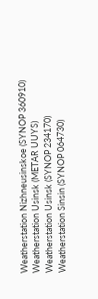Weatherstation Nizhneusinskoe (SYNOP 360910)
Weatherstation Usinsk (METAR UUYS)
Weatherstation Usinsk (SYNOP 234170)
Weatherstation Sinsin (SYNOP 064730)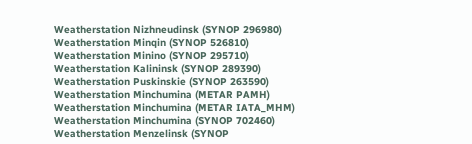Weatherstation Nizhneudinsk (SYNOP 296980)
Weatherstation Minqin (SYNOP 526810)
Weatherstation Minino (SYNOP 295710)
Weatherstation Kalininsk (SYNOP 289390)
Weatherstation Puskinskie (SYNOP 263590)
Weatherstation Minchumina (METAR PAMH)
Weatherstation Minchumina (METAR IATA_MHM)
Weatherstation Minchumina (SYNOP 702460)
Weatherstation Menzelinsk (SYNOP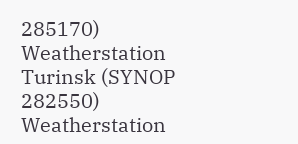285170)
Weatherstation Turinsk (SYNOP 282550)
Weatherstation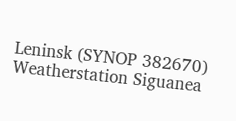Leninsk (SYNOP 382670)
Weatherstation Siguanea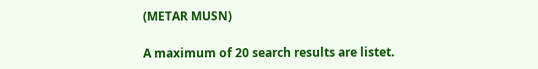(METAR MUSN)

A maximum of 20 search results are listet.